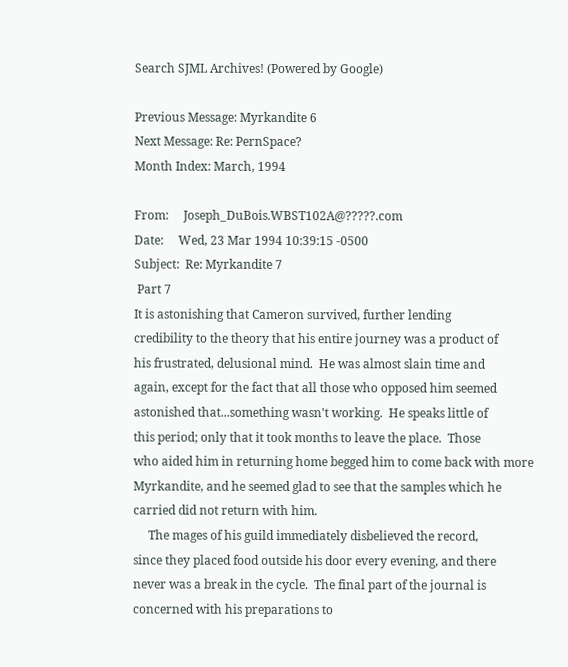Search SJML Archives! (Powered by Google)

Previous Message: Myrkandite 6
Next Message: Re: PernSpace?
Month Index: March, 1994

From:     Joseph_DuBois.WBST102A@?????.com
Date:     Wed, 23 Mar 1994 10:39:15 -0500
Subject:  Re: Myrkandite 7
 Part 7
It is astonishing that Cameron survived, further lending
credibility to the theory that his entire journey was a product of
his frustrated, delusional mind.  He was almost slain time and
again, except for the fact that all those who opposed him seemed
astonished that...something wasn't working.  He speaks little of
this period; only that it took months to leave the place.  Those
who aided him in returning home begged him to come back with more
Myrkandite, and he seemed glad to see that the samples which he
carried did not return with him.
     The mages of his guild immediately disbelieved the record,
since they placed food outside his door every evening, and there
never was a break in the cycle.  The final part of the journal is
concerned with his preparations to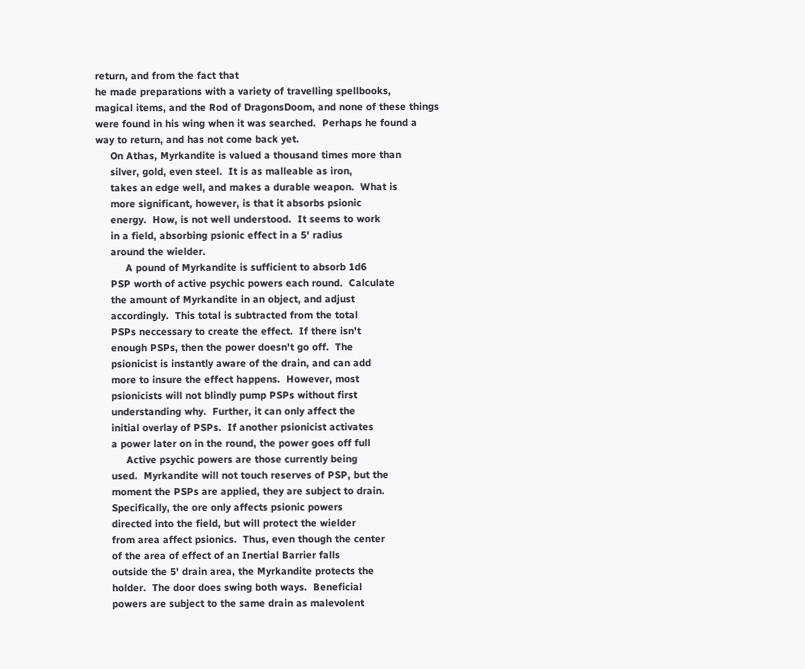return, and from the fact that
he made preparations with a variety of travelling spellbooks,
magical items, and the Rod of DragonsDoom, and none of these things
were found in his wing when it was searched.  Perhaps he found a
way to return, and has not come back yet.
     On Athas, Myrkandite is valued a thousand times more than
     silver, gold, even steel.  It is as malleable as iron,
     takes an edge well, and makes a durable weapon.  What is
     more significant, however, is that it absorbs psionic
     energy.  How, is not well understood.  It seems to work
     in a field, absorbing psionic effect in a 5' radius
     around the wielder.
          A pound of Myrkandite is sufficient to absorb 1d6
     PSP worth of active psychic powers each round.  Calculate
     the amount of Myrkandite in an object, and adjust
     accordingly.  This total is subtracted from the total
     PSPs neccessary to create the effect.  If there isn't
     enough PSPs, then the power doesn't go off.  The
     psionicist is instantly aware of the drain, and can add
     more to insure the effect happens.  However, most
     psionicists will not blindly pump PSPs without first
     understanding why.  Further, it can only affect the
     initial overlay of PSPs.  If another psionicist activates
     a power later on in the round, the power goes off full
          Active psychic powers are those currently being
     used.  Myrkandite will not touch reserves of PSP, but the
     moment the PSPs are applied, they are subject to drain.
     Specifically, the ore only affects psionic powers
     directed into the field, but will protect the wielder
     from area affect psionics.  Thus, even though the center
     of the area of effect of an Inertial Barrier falls
     outside the 5' drain area, the Myrkandite protects the
     holder.  The door does swing both ways.  Beneficial
     powers are subject to the same drain as malevolent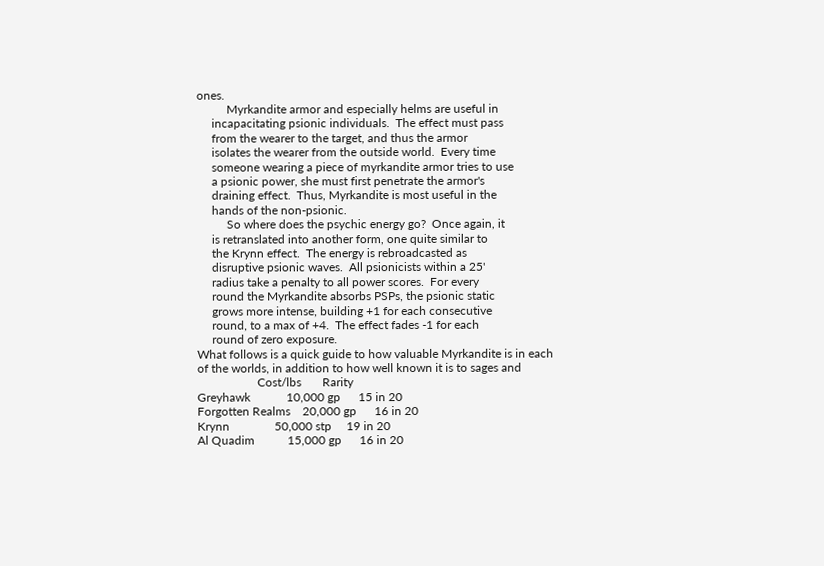ones.
          Myrkandite armor and especially helms are useful in
     incapacitating psionic individuals.  The effect must pass
     from the wearer to the target, and thus the armor
     isolates the wearer from the outside world.  Every time
     someone wearing a piece of myrkandite armor tries to use
     a psionic power, she must first penetrate the armor's
     draining effect.  Thus, Myrkandite is most useful in the
     hands of the non-psionic.
          So where does the psychic energy go?  Once again, it
     is retranslated into another form, one quite similar to
     the Krynn effect.  The energy is rebroadcasted as
     disruptive psionic waves.  All psionicists within a 25'
     radius take a penalty to all power scores.  For every
     round the Myrkandite absorbs PSPs, the psionic static
     grows more intense, building +1 for each consecutive
     round, to a max of +4.  The effect fades -1 for each
     round of zero exposure.
What follows is a quick guide to how valuable Myrkandite is in each
of the worlds, in addition to how well known it is to sages and
                    Cost/lbs       Rarity
Greyhawk            10,000 gp      15 in 20
Forgotten Realms    20,000 gp      16 in 20
Krynn               50,000 stp     19 in 20
Al Quadim           15,000 gp      16 in 20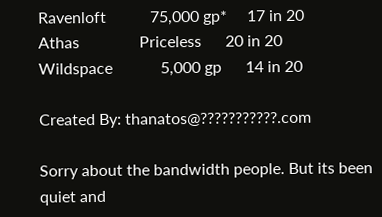Ravenloft           75,000 gp*     17 in 20
Athas               Priceless      20 in 20
Wildspace            5,000 gp      14 in 20

Created By: thanatos@???????????.com

Sorry about the bandwidth people. But its been quiet and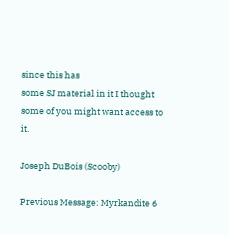since this has
some SJ material in it I thought some of you might want access to it.

Joseph DuBois (Scooby)

Previous Message: Myrkandite 6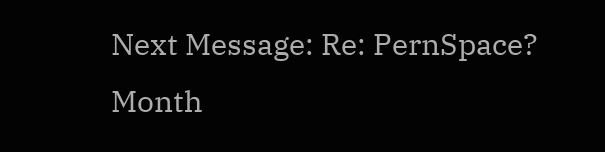Next Message: Re: PernSpace?
Month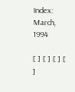Index: March, 1994

[ ] [ ] [ ] [ ]